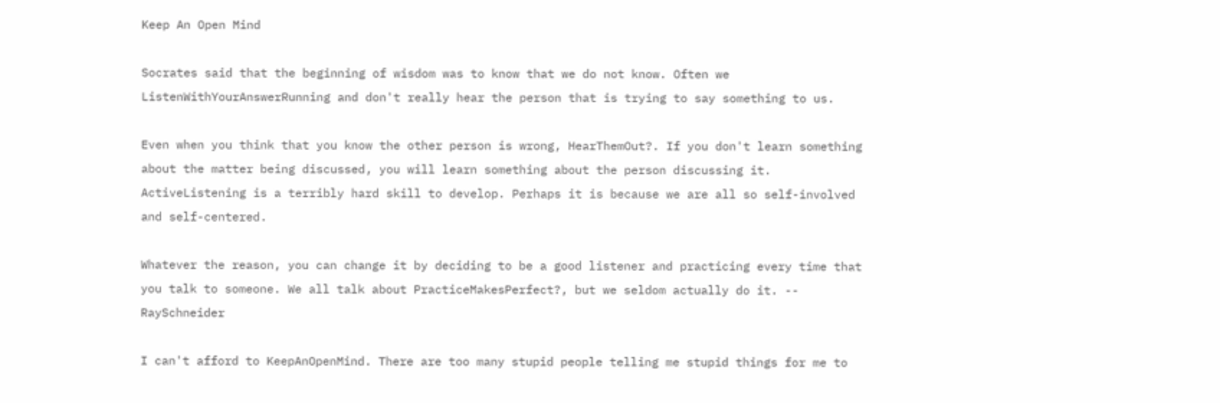Keep An Open Mind

Socrates said that the beginning of wisdom was to know that we do not know. Often we ListenWithYourAnswerRunning and don't really hear the person that is trying to say something to us.

Even when you think that you know the other person is wrong, HearThemOut?. If you don't learn something about the matter being discussed, you will learn something about the person discussing it. ActiveListening is a terribly hard skill to develop. Perhaps it is because we are all so self-involved and self-centered.

Whatever the reason, you can change it by deciding to be a good listener and practicing every time that you talk to someone. We all talk about PracticeMakesPerfect?, but we seldom actually do it. -- RaySchneider

I can't afford to KeepAnOpenMind. There are too many stupid people telling me stupid things for me to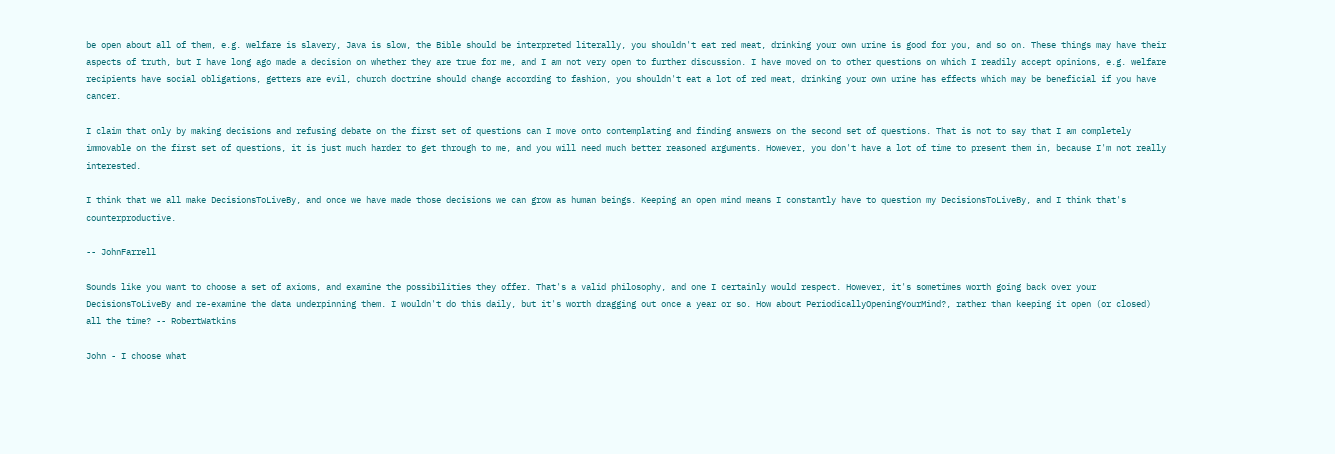be open about all of them, e.g. welfare is slavery, Java is slow, the Bible should be interpreted literally, you shouldn't eat red meat, drinking your own urine is good for you, and so on. These things may have their aspects of truth, but I have long ago made a decision on whether they are true for me, and I am not very open to further discussion. I have moved on to other questions on which I readily accept opinions, e.g. welfare recipients have social obligations, getters are evil, church doctrine should change according to fashion, you shouldn't eat a lot of red meat, drinking your own urine has effects which may be beneficial if you have cancer.

I claim that only by making decisions and refusing debate on the first set of questions can I move onto contemplating and finding answers on the second set of questions. That is not to say that I am completely immovable on the first set of questions, it is just much harder to get through to me, and you will need much better reasoned arguments. However, you don't have a lot of time to present them in, because I'm not really interested.

I think that we all make DecisionsToLiveBy, and once we have made those decisions we can grow as human beings. Keeping an open mind means I constantly have to question my DecisionsToLiveBy, and I think that's counterproductive.

-- JohnFarrell

Sounds like you want to choose a set of axioms, and examine the possibilities they offer. That's a valid philosophy, and one I certainly would respect. However, it's sometimes worth going back over your DecisionsToLiveBy and re-examine the data underpinning them. I wouldn't do this daily, but it's worth dragging out once a year or so. How about PeriodicallyOpeningYourMind?, rather than keeping it open (or closed) all the time? -- RobertWatkins

John - I choose what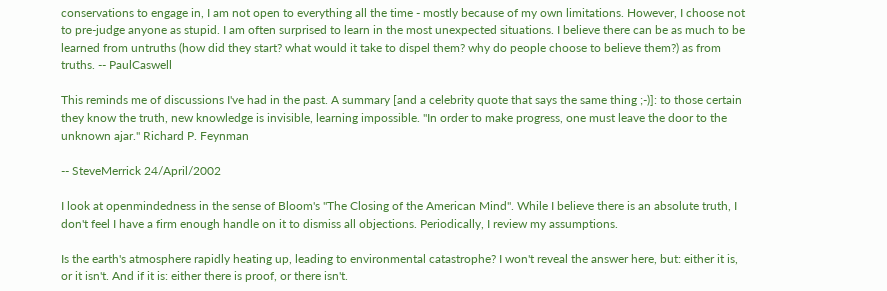conservations to engage in, I am not open to everything all the time - mostly because of my own limitations. However, I choose not to pre-judge anyone as stupid. I am often surprised to learn in the most unexpected situations. I believe there can be as much to be learned from untruths (how did they start? what would it take to dispel them? why do people choose to believe them?) as from truths. -- PaulCaswell

This reminds me of discussions I've had in the past. A summary [and a celebrity quote that says the same thing ;-)]: to those certain they know the truth, new knowledge is invisible, learning impossible. "In order to make progress, one must leave the door to the unknown ajar." Richard P. Feynman

-- SteveMerrick 24/April/2002

I look at openmindedness in the sense of Bloom's "The Closing of the American Mind". While I believe there is an absolute truth, I don't feel I have a firm enough handle on it to dismiss all objections. Periodically, I review my assumptions.

Is the earth's atmosphere rapidly heating up, leading to environmental catastrophe? I won't reveal the answer here, but: either it is, or it isn't. And if it is: either there is proof, or there isn't.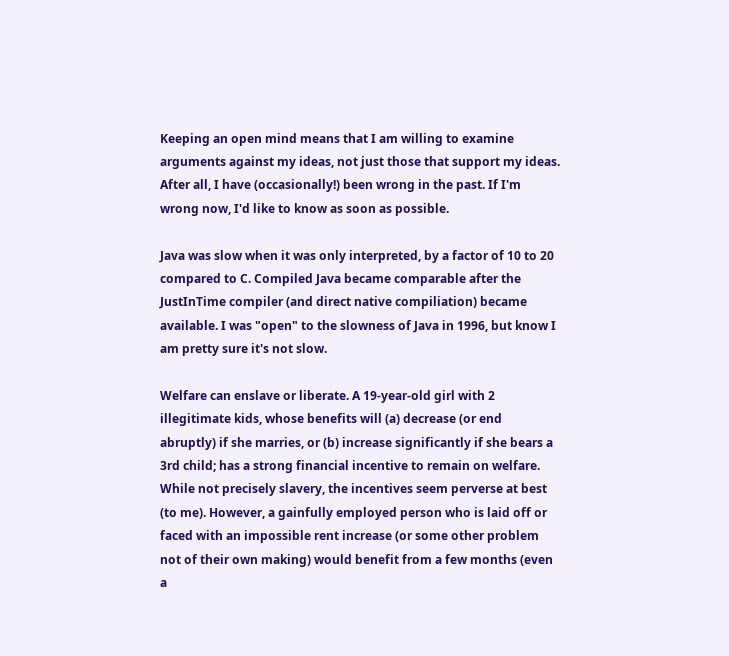Keeping an open mind means that I am willing to examine arguments against my ideas, not just those that support my ideas. After all, I have (occasionally!) been wrong in the past. If I'm wrong now, I'd like to know as soon as possible.

Java was slow when it was only interpreted, by a factor of 10 to 20 compared to C. Compiled Java became comparable after the JustInTime compiler (and direct native compiliation) became available. I was "open" to the slowness of Java in 1996, but know I am pretty sure it's not slow.

Welfare can enslave or liberate. A 19-year-old girl with 2 illegitimate kids, whose benefits will (a) decrease (or end abruptly) if she marries, or (b) increase significantly if she bears a 3rd child; has a strong financial incentive to remain on welfare. While not precisely slavery, the incentives seem perverse at best (to me). However, a gainfully employed person who is laid off or faced with an impossible rent increase (or some other problem not of their own making) would benefit from a few months (even a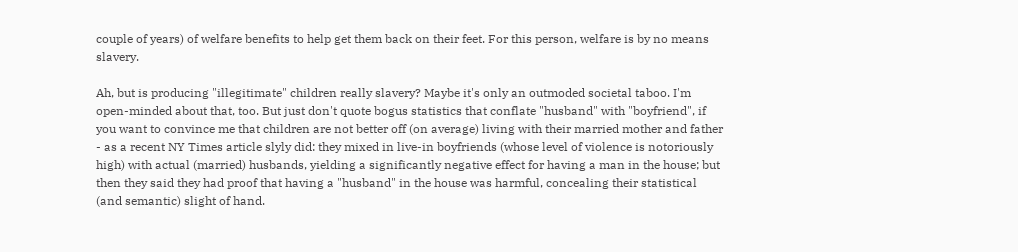couple of years) of welfare benefits to help get them back on their feet. For this person, welfare is by no means slavery.

Ah, but is producing "illegitimate" children really slavery? Maybe it's only an outmoded societal taboo. I'm open-minded about that, too. But just don't quote bogus statistics that conflate "husband" with "boyfriend", if you want to convince me that children are not better off (on average) living with their married mother and father - as a recent NY Times article slyly did: they mixed in live-in boyfriends (whose level of violence is notoriously high) with actual (married) husbands, yielding a significantly negative effect for having a man in the house; but then they said they had proof that having a "husband" in the house was harmful, concealing their statistical (and semantic) slight of hand.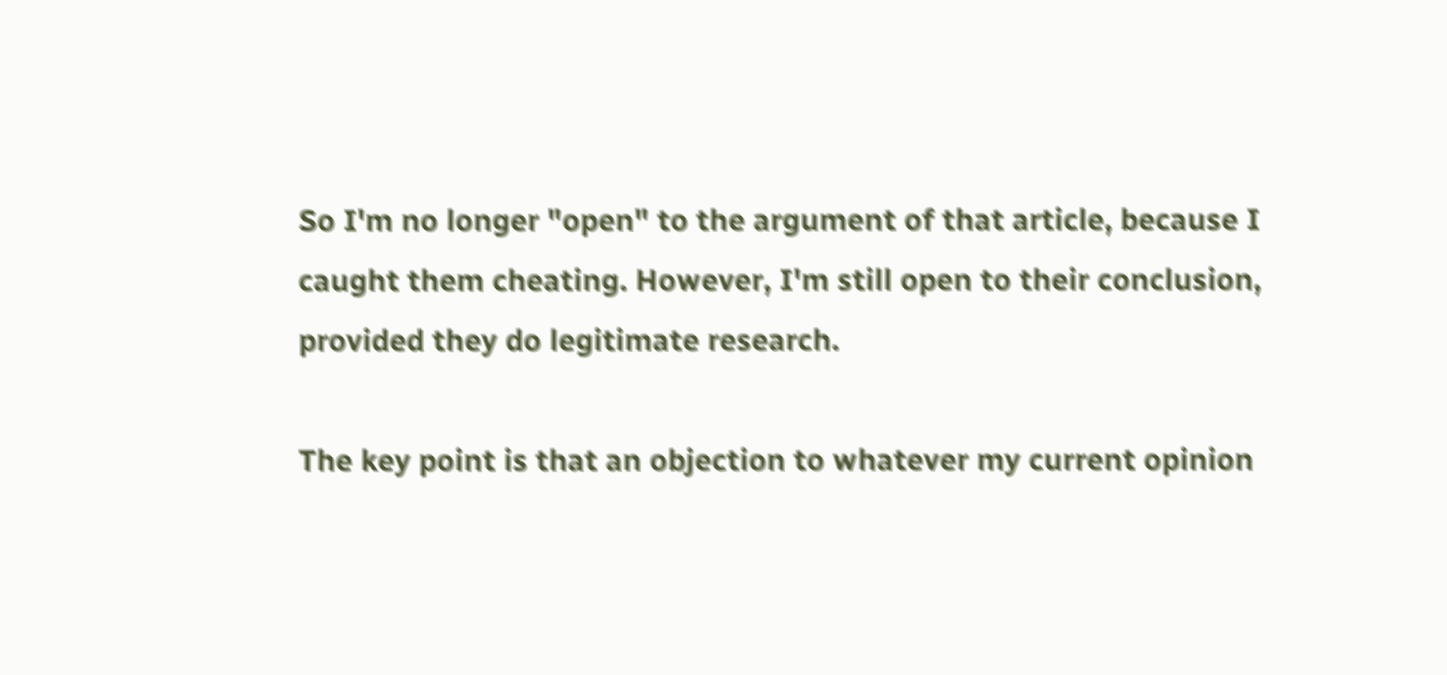So I'm no longer "open" to the argument of that article, because I caught them cheating. However, I'm still open to their conclusion, provided they do legitimate research.

The key point is that an objection to whatever my current opinion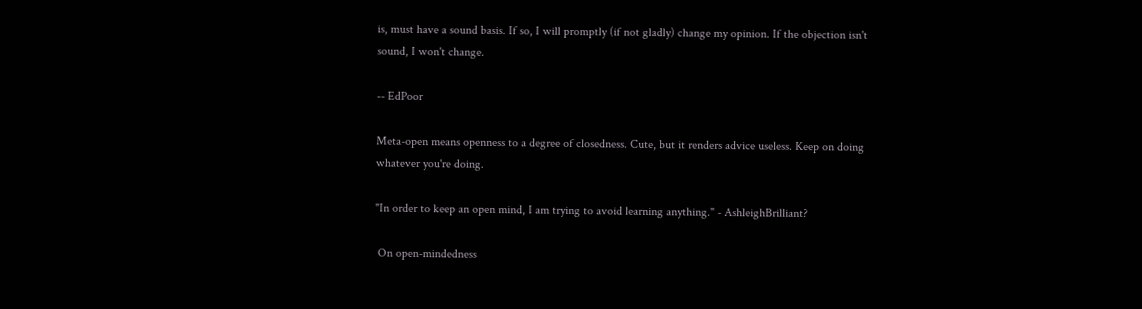is, must have a sound basis. If so, I will promptly (if not gladly) change my opinion. If the objection isn't sound, I won't change.

-- EdPoor

Meta-open means openness to a degree of closedness. Cute, but it renders advice useless. Keep on doing whatever you're doing.

"In order to keep an open mind, I am trying to avoid learning anything." - AshleighBrilliant?

 On open-mindedness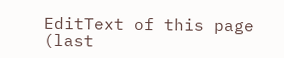EditText of this page (last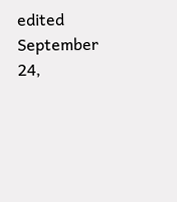edited September 24,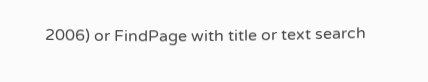2006) or FindPage with title or text search